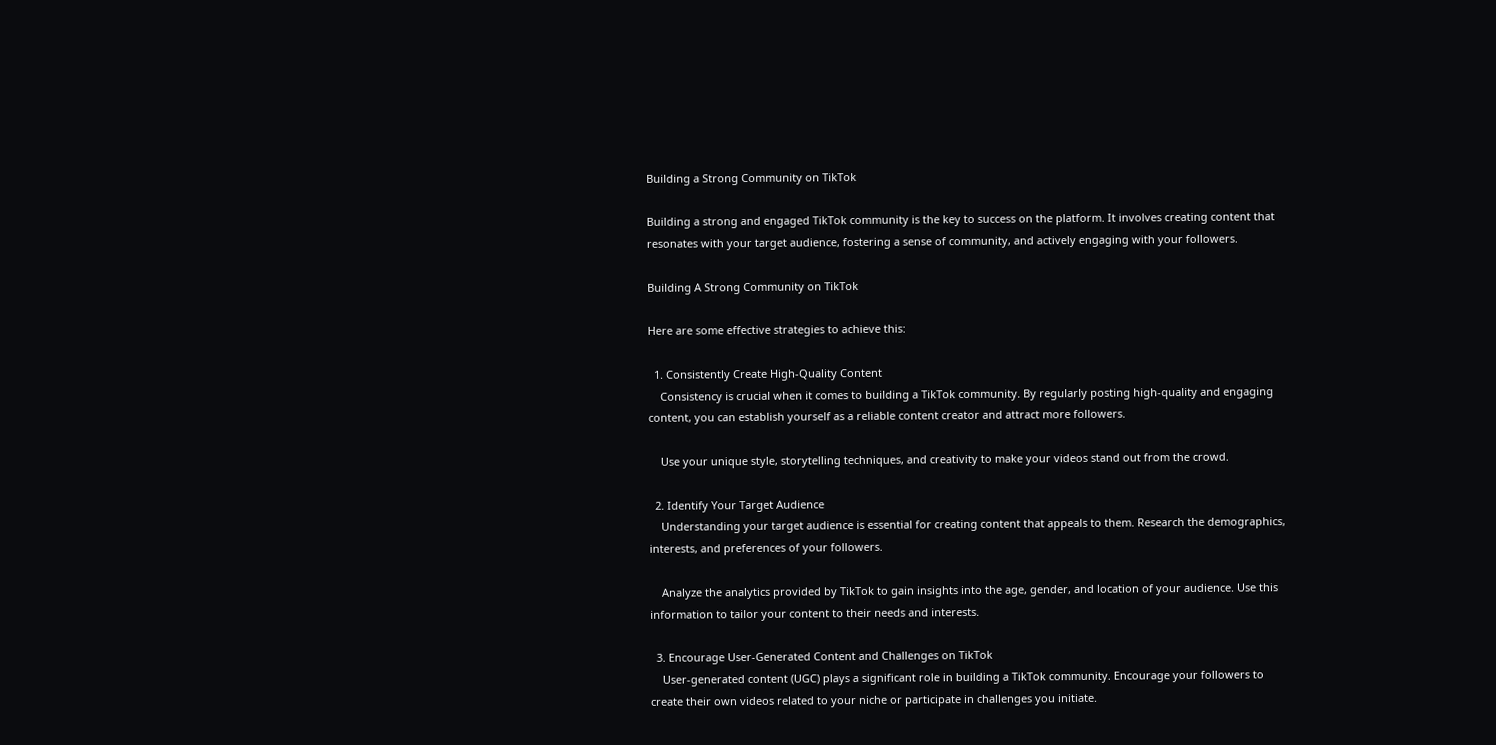Building a Strong Community on TikTok

Building a strong and engaged TikTok community is the key to success on the platform. It involves creating content that resonates with your target audience, fostering a sense of community, and actively engaging with your followers.

Building A Strong Community on TikTok

Here are some effective strategies to achieve this:

  1. Consistently Create High-Quality Content
    Consistency is crucial when it comes to building a TikTok community. By regularly posting high-quality and engaging content, you can establish yourself as a reliable content creator and attract more followers.

    Use your unique style, storytelling techniques, and creativity to make your videos stand out from the crowd.

  2. Identify Your Target Audience
    Understanding your target audience is essential for creating content that appeals to them. Research the demographics, interests, and preferences of your followers.

    Analyze the analytics provided by TikTok to gain insights into the age, gender, and location of your audience. Use this information to tailor your content to their needs and interests.

  3. Encourage User-Generated Content and Challenges on TikTok
    User-generated content (UGC) plays a significant role in building a TikTok community. Encourage your followers to create their own videos related to your niche or participate in challenges you initiate.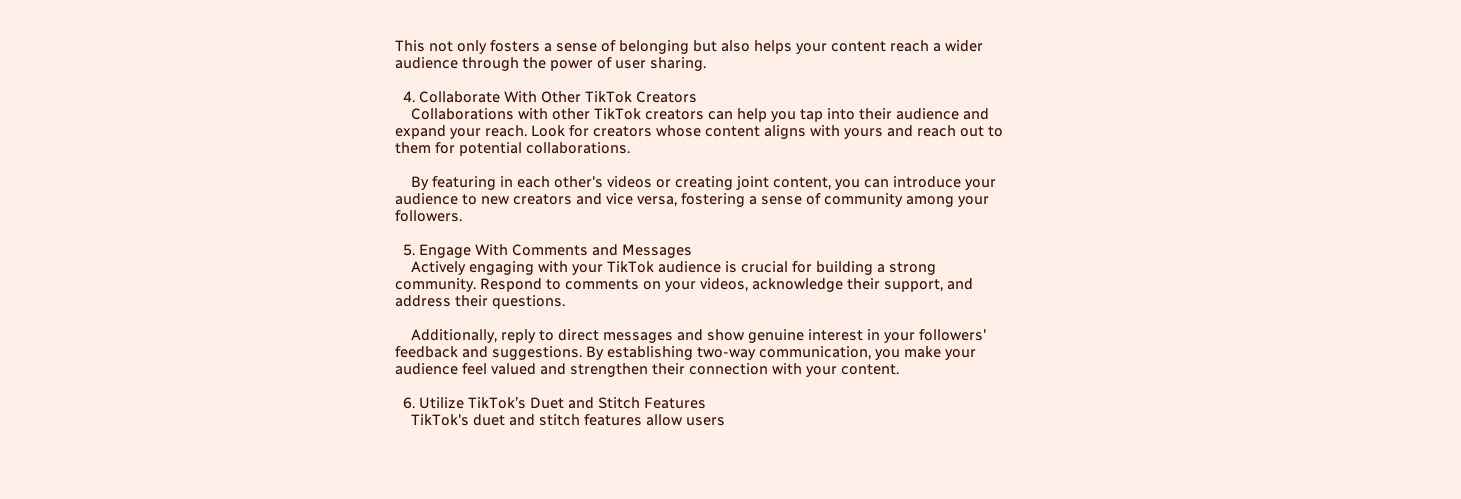This not only fosters a sense of belonging but also helps your content reach a wider audience through the power of user sharing.

  4. Collaborate With Other TikTok Creators
    Collaborations with other TikTok creators can help you tap into their audience and expand your reach. Look for creators whose content aligns with yours and reach out to them for potential collaborations.

    By featuring in each other's videos or creating joint content, you can introduce your audience to new creators and vice versa, fostering a sense of community among your followers.

  5. Engage With Comments and Messages
    Actively engaging with your TikTok audience is crucial for building a strong community. Respond to comments on your videos, acknowledge their support, and address their questions.

    Additionally, reply to direct messages and show genuine interest in your followers' feedback and suggestions. By establishing two-way communication, you make your audience feel valued and strengthen their connection with your content.

  6. Utilize TikTok’s Duet and Stitch Features
    TikTok's duet and stitch features allow users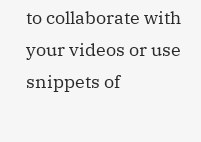to collaborate with your videos or use snippets of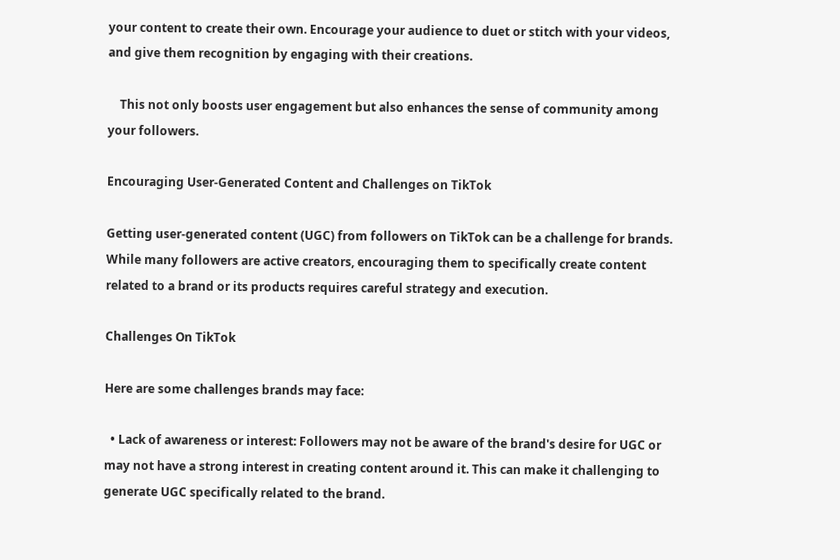your content to create their own. Encourage your audience to duet or stitch with your videos, and give them recognition by engaging with their creations.

    This not only boosts user engagement but also enhances the sense of community among your followers.

Encouraging User-Generated Content and Challenges on TikTok

Getting user-generated content (UGC) from followers on TikTok can be a challenge for brands. While many followers are active creators, encouraging them to specifically create content related to a brand or its products requires careful strategy and execution.

Challenges On TikTok

Here are some challenges brands may face:

  • Lack of awareness or interest: Followers may not be aware of the brand's desire for UGC or may not have a strong interest in creating content around it. This can make it challenging to generate UGC specifically related to the brand.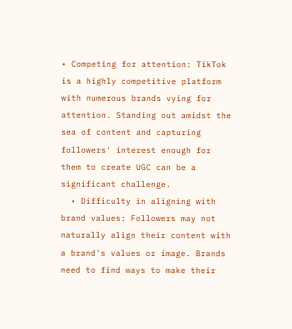• Competing for attention: TikTok is a highly competitive platform with numerous brands vying for attention. Standing out amidst the sea of content and capturing followers' interest enough for them to create UGC can be a significant challenge.
  • Difficulty in aligning with brand values: Followers may not naturally align their content with a brand's values or image. Brands need to find ways to make their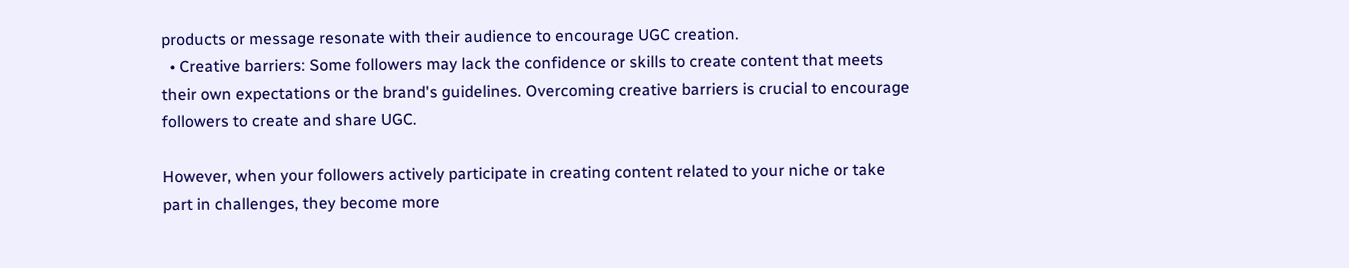products or message resonate with their audience to encourage UGC creation.
  • Creative barriers: Some followers may lack the confidence or skills to create content that meets their own expectations or the brand's guidelines. Overcoming creative barriers is crucial to encourage followers to create and share UGC.

However, when your followers actively participate in creating content related to your niche or take part in challenges, they become more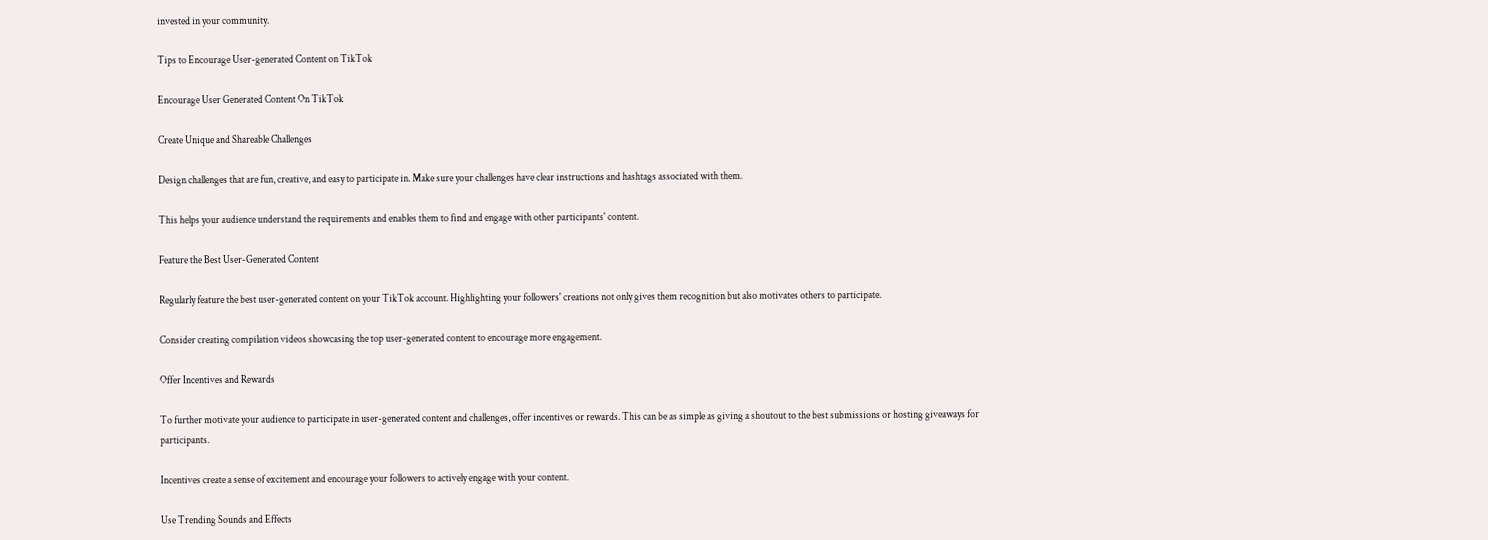invested in your community.

Tips to Encourage User-generated Content on TikTok

Encourage User Generated Content On TikTok

Create Unique and Shareable Challenges

Design challenges that are fun, creative, and easy to participate in. Make sure your challenges have clear instructions and hashtags associated with them.

This helps your audience understand the requirements and enables them to find and engage with other participants' content.

Feature the Best User-Generated Content

Regularly feature the best user-generated content on your TikTok account. Highlighting your followers' creations not only gives them recognition but also motivates others to participate.

Consider creating compilation videos showcasing the top user-generated content to encourage more engagement.

Offer Incentives and Rewards

To further motivate your audience to participate in user-generated content and challenges, offer incentives or rewards. This can be as simple as giving a shoutout to the best submissions or hosting giveaways for participants.

Incentives create a sense of excitement and encourage your followers to actively engage with your content.

Use Trending Sounds and Effects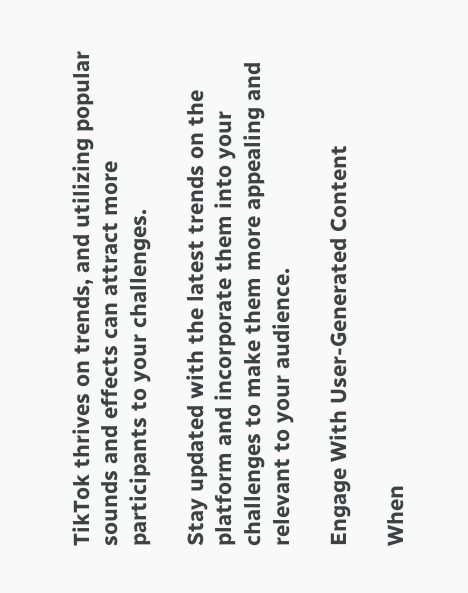TikTok thrives on trends, and utilizing popular sounds and effects can attract more participants to your challenges.

Stay updated with the latest trends on the platform and incorporate them into your challenges to make them more appealing and relevant to your audience.

Engage With User-Generated Content

When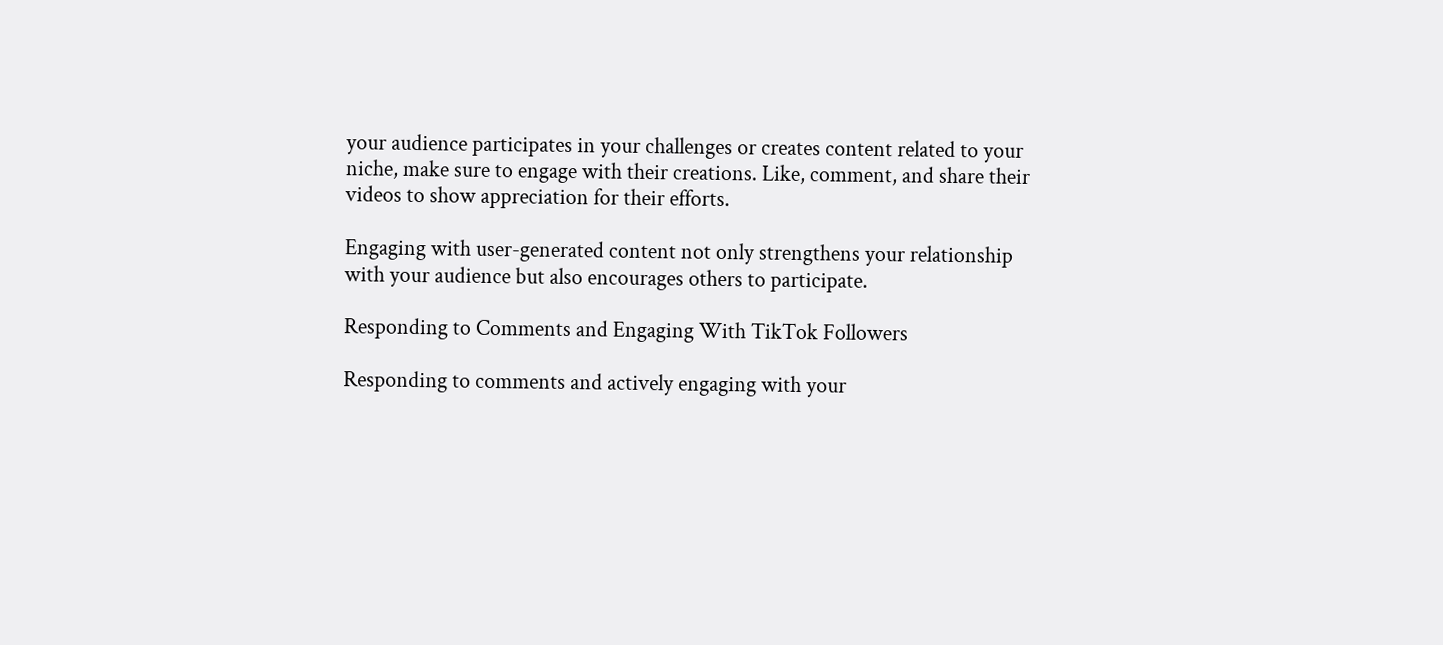your audience participates in your challenges or creates content related to your niche, make sure to engage with their creations. Like, comment, and share their videos to show appreciation for their efforts.

Engaging with user-generated content not only strengthens your relationship with your audience but also encourages others to participate.

Responding to Comments and Engaging With TikTok Followers

Responding to comments and actively engaging with your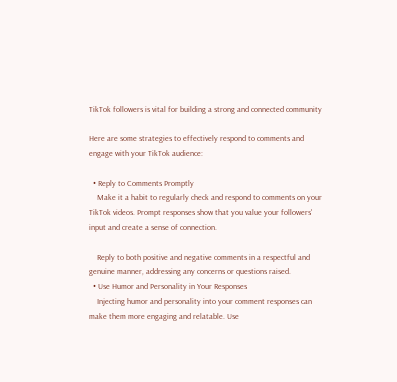TikTok followers is vital for building a strong and connected community

Here are some strategies to effectively respond to comments and engage with your TikTok audience:

  • Reply to Comments Promptly
    Make it a habit to regularly check and respond to comments on your TikTok videos. Prompt responses show that you value your followers' input and create a sense of connection.

    Reply to both positive and negative comments in a respectful and genuine manner, addressing any concerns or questions raised.
  • Use Humor and Personality in Your Responses
    Injecting humor and personality into your comment responses can make them more engaging and relatable. Use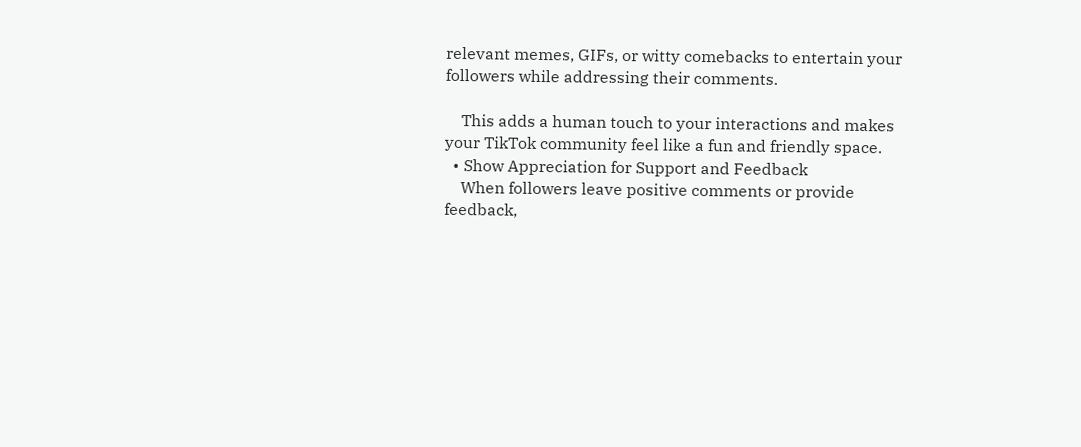relevant memes, GIFs, or witty comebacks to entertain your followers while addressing their comments.

    This adds a human touch to your interactions and makes your TikTok community feel like a fun and friendly space.
  • Show Appreciation for Support and Feedback
    When followers leave positive comments or provide feedback,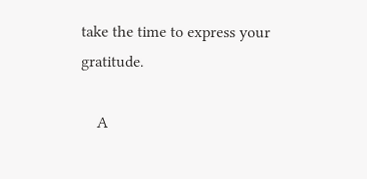take the time to express your gratitude.

    A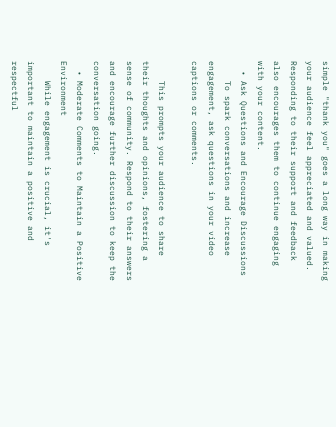simple "thank you" goes a long way in making your audience feel appreciated and valued. Responding to their support and feedback also encourages them to continue engaging with your content.
  • Ask Questions and Encourage Discussions
    To spark conversations and increase engagement, ask questions in your video captions or comments.

    This prompts your audience to share their thoughts and opinions, fostering a sense of community. Respond to their answers and encourage further discussion to keep the conversation going.
  • Moderate Comments to Maintain a Positive Environment
    While engagement is crucial, it's important to maintain a positive and respectful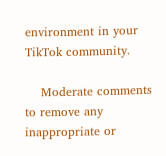environment in your TikTok community.

    Moderate comments to remove any inappropriate or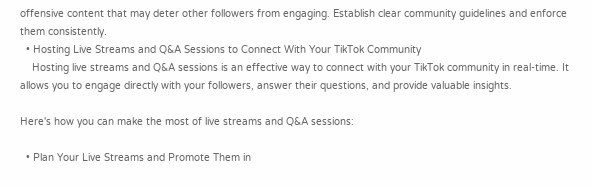offensive content that may deter other followers from engaging. Establish clear community guidelines and enforce them consistently.
  • Hosting Live Streams and Q&A Sessions to Connect With Your TikTok Community
    Hosting live streams and Q&A sessions is an effective way to connect with your TikTok community in real-time. It allows you to engage directly with your followers, answer their questions, and provide valuable insights.

Here's how you can make the most of live streams and Q&A sessions:

  • Plan Your Live Streams and Promote Them in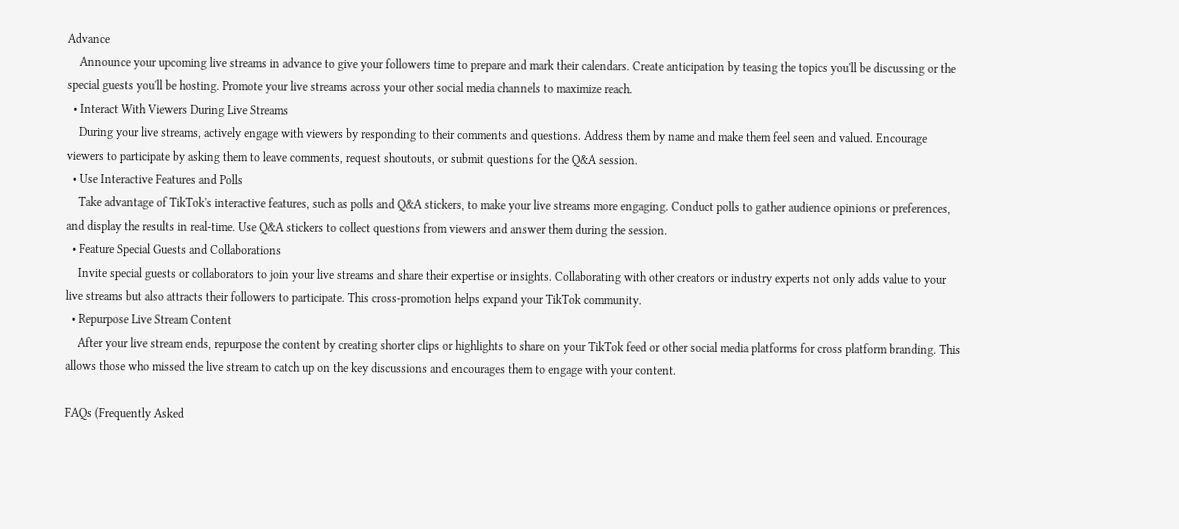Advance
    Announce your upcoming live streams in advance to give your followers time to prepare and mark their calendars. Create anticipation by teasing the topics you'll be discussing or the special guests you'll be hosting. Promote your live streams across your other social media channels to maximize reach.
  • Interact With Viewers During Live Streams
    During your live streams, actively engage with viewers by responding to their comments and questions. Address them by name and make them feel seen and valued. Encourage viewers to participate by asking them to leave comments, request shoutouts, or submit questions for the Q&A session.
  • Use Interactive Features and Polls
    Take advantage of TikTok's interactive features, such as polls and Q&A stickers, to make your live streams more engaging. Conduct polls to gather audience opinions or preferences, and display the results in real-time. Use Q&A stickers to collect questions from viewers and answer them during the session.
  • Feature Special Guests and Collaborations
    Invite special guests or collaborators to join your live streams and share their expertise or insights. Collaborating with other creators or industry experts not only adds value to your live streams but also attracts their followers to participate. This cross-promotion helps expand your TikTok community.
  • Repurpose Live Stream Content
    After your live stream ends, repurpose the content by creating shorter clips or highlights to share on your TikTok feed or other social media platforms for cross platform branding. This allows those who missed the live stream to catch up on the key discussions and encourages them to engage with your content.

FAQs (Frequently Asked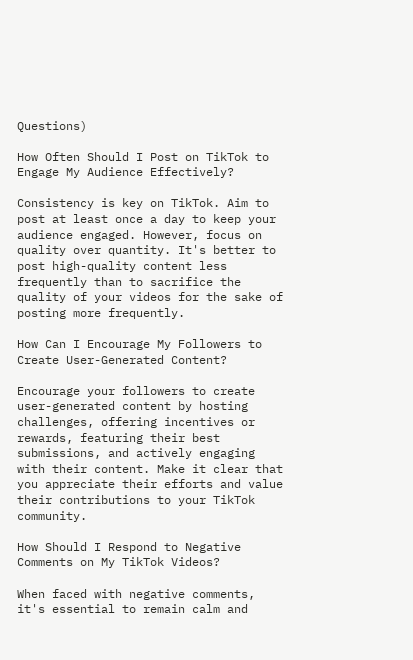Questions)

How Often Should I Post on TikTok to Engage My Audience Effectively?

Consistency is key on TikTok. Aim to post at least once a day to keep your audience engaged. However, focus on quality over quantity. It's better to post high-quality content less frequently than to sacrifice the quality of your videos for the sake of posting more frequently.

How Can I Encourage My Followers to Create User-Generated Content?

Encourage your followers to create user-generated content by hosting challenges, offering incentives or rewards, featuring their best submissions, and actively engaging with their content. Make it clear that you appreciate their efforts and value their contributions to your TikTok community.

How Should I Respond to Negative Comments on My TikTok Videos?

When faced with negative comments, it's essential to remain calm and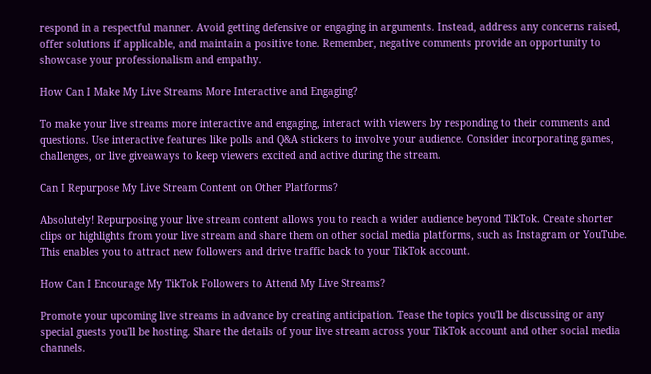respond in a respectful manner. Avoid getting defensive or engaging in arguments. Instead, address any concerns raised, offer solutions if applicable, and maintain a positive tone. Remember, negative comments provide an opportunity to showcase your professionalism and empathy.

How Can I Make My Live Streams More Interactive and Engaging?

To make your live streams more interactive and engaging, interact with viewers by responding to their comments and questions. Use interactive features like polls and Q&A stickers to involve your audience. Consider incorporating games, challenges, or live giveaways to keep viewers excited and active during the stream.

Can I Repurpose My Live Stream Content on Other Platforms?

Absolutely! Repurposing your live stream content allows you to reach a wider audience beyond TikTok. Create shorter clips or highlights from your live stream and share them on other social media platforms, such as Instagram or YouTube. This enables you to attract new followers and drive traffic back to your TikTok account.

How Can I Encourage My TikTok Followers to Attend My Live Streams?

Promote your upcoming live streams in advance by creating anticipation. Tease the topics you'll be discussing or any special guests you'll be hosting. Share the details of your live stream across your TikTok account and other social media channels.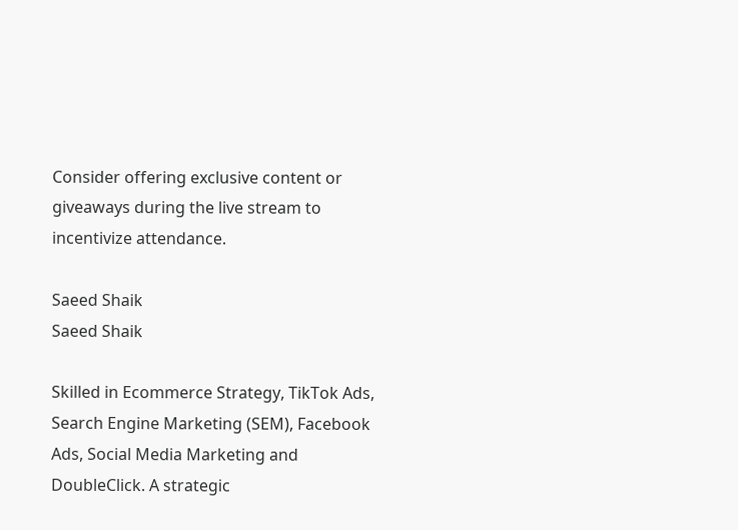Consider offering exclusive content or giveaways during the live stream to incentivize attendance.

Saeed Shaik
Saeed Shaik

Skilled in Ecommerce Strategy, TikTok Ads, Search Engine Marketing (SEM), Facebook Ads, Social Media Marketing and DoubleClick. A strategic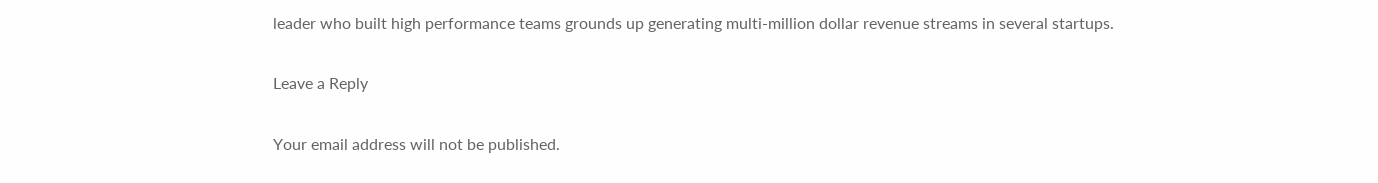leader who built high performance teams grounds up generating multi-million dollar revenue streams in several startups.

Leave a Reply

Your email address will not be published.